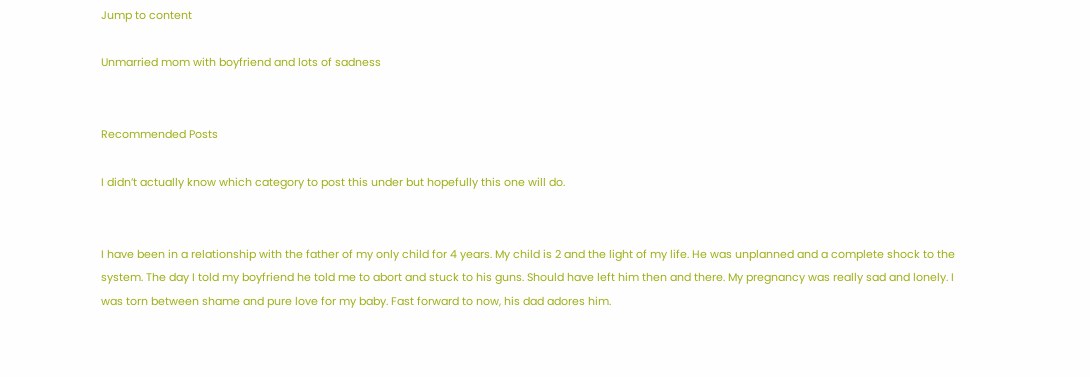Jump to content

Unmarried mom with boyfriend and lots of sadness


Recommended Posts

I didn’t actually know which category to post this under but hopefully this one will do.


I have been in a relationship with the father of my only child for 4 years. My child is 2 and the light of my life. He was unplanned and a complete shock to the system. The day I told my boyfriend he told me to abort and stuck to his guns. Should have left him then and there. My pregnancy was really sad and lonely. I was torn between shame and pure love for my baby. Fast forward to now, his dad adores him.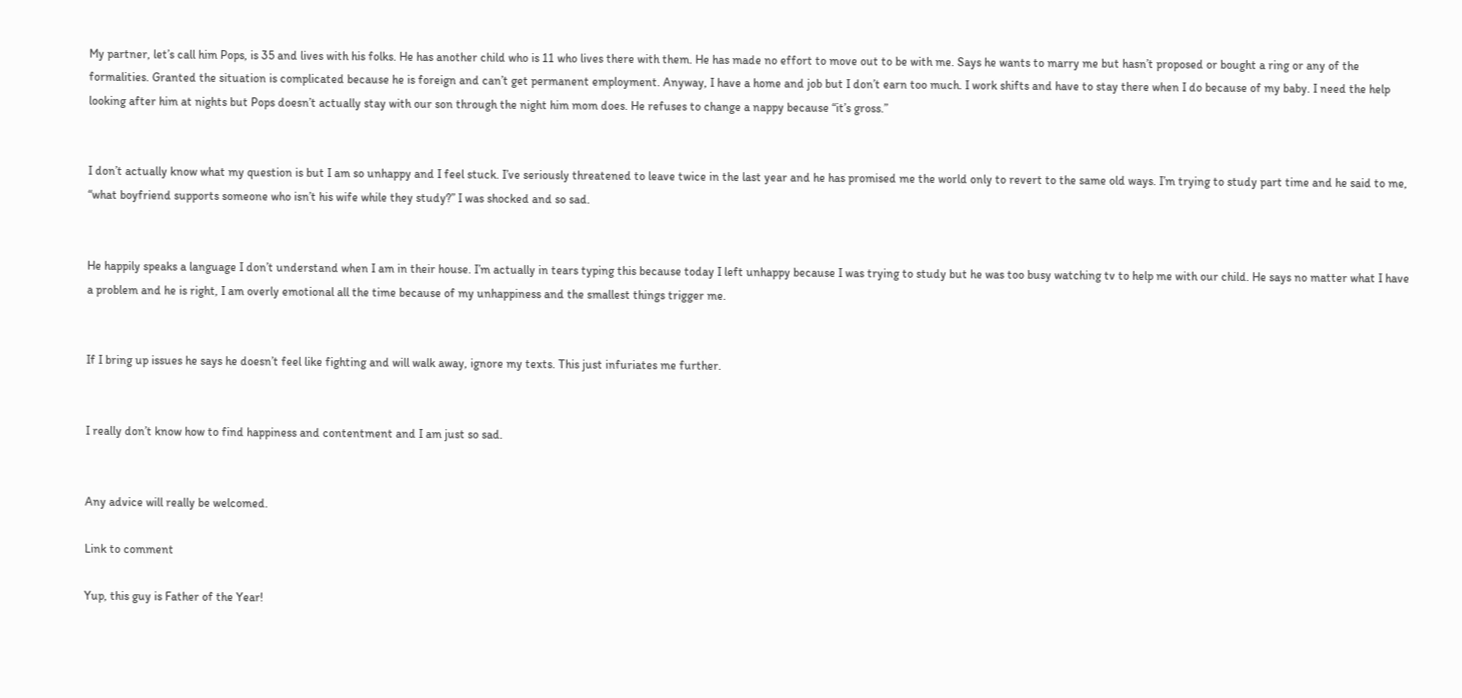My partner, let’s call him Pops, is 35 and lives with his folks. He has another child who is 11 who lives there with them. He has made no effort to move out to be with me. Says he wants to marry me but hasn’t proposed or bought a ring or any of the formalities. Granted the situation is complicated because he is foreign and can’t get permanent employment. Anyway, I have a home and job but I don’t earn too much. I work shifts and have to stay there when I do because of my baby. I need the help looking after him at nights but Pops doesn’t actually stay with our son through the night him mom does. He refuses to change a nappy because “it’s gross.”


I don’t actually know what my question is but I am so unhappy and I feel stuck. I’ve seriously threatened to leave twice in the last year and he has promised me the world only to revert to the same old ways. I’m trying to study part time and he said to me, “what boyfriend supports someone who isn’t his wife while they study?” I was shocked and so sad.


He happily speaks a language I don’t understand when I am in their house. I’m actually in tears typing this because today I left unhappy because I was trying to study but he was too busy watching tv to help me with our child. He says no matter what I have a problem and he is right, I am overly emotional all the time because of my unhappiness and the smallest things trigger me.


If I bring up issues he says he doesn’t feel like fighting and will walk away, ignore my texts. This just infuriates me further.


I really don’t know how to find happiness and contentment and I am just so sad.


Any advice will really be welcomed.

Link to comment

Yup, this guy is Father of the Year!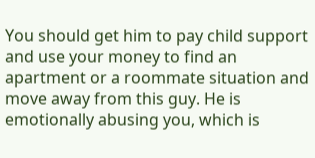You should get him to pay child support and use your money to find an apartment or a roommate situation and move away from this guy. He is emotionally abusing you, which is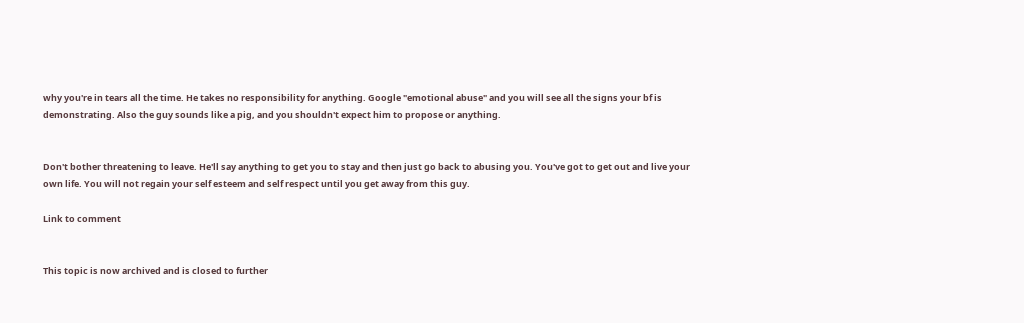why you're in tears all the time. He takes no responsibility for anything. Google "emotional abuse" and you will see all the signs your bf is demonstrating. Also the guy sounds like a pig, and you shouldn't expect him to propose or anything.


Don't bother threatening to leave. He'll say anything to get you to stay and then just go back to abusing you. You've got to get out and live your own life. You will not regain your self esteem and self respect until you get away from this guy.

Link to comment


This topic is now archived and is closed to further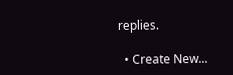replies.

  • Create New...